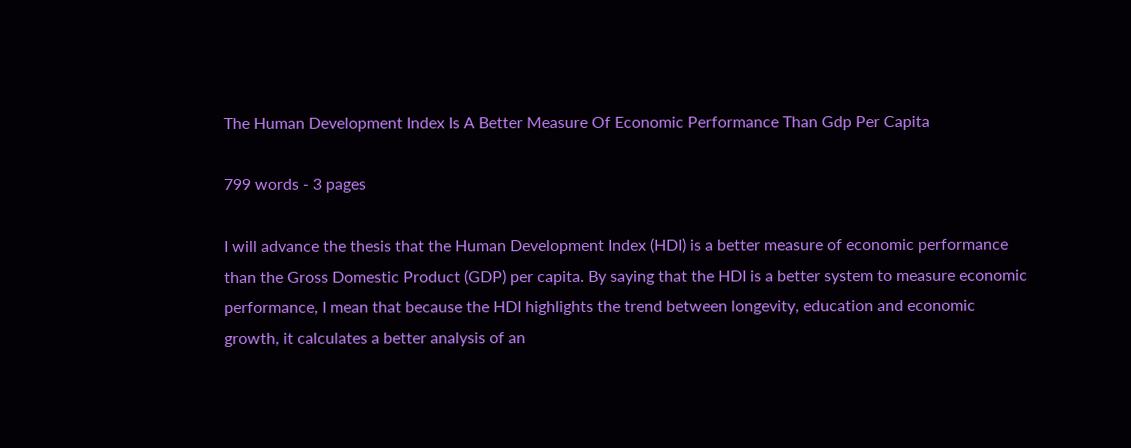The Human Development Index Is A Better Measure Of Economic Performance Than Gdp Per Capita

799 words - 3 pages

I will advance the thesis that the Human Development Index (HDI) is a better measure of economic performance than the Gross Domestic Product (GDP) per capita. By saying that the HDI is a better system to measure economic performance, I mean that because the HDI highlights the trend between longevity, education and economic growth, it calculates a better analysis of an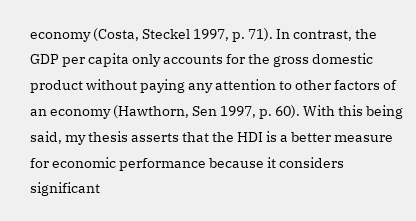economy (Costa, Steckel 1997, p. 71). In contrast, the GDP per capita only accounts for the gross domestic product without paying any attention to other factors of an economy (Hawthorn, Sen 1997, p. 60). With this being said, my thesis asserts that the HDI is a better measure for economic performance because it considers significant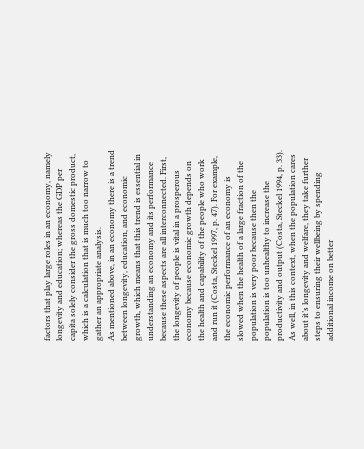factors that play large roles in an economy, namely longevity and education; whereas the GDP per capita solely consider the gross domestic product, which is a calculation that is much too narrow to gather an appropriate analysis.
As mentioned above, in an economy there is a trend between longevity, education, and economic growth, which means that this trend is essential in understanding an economy and its performance because these aspects are all interconnected. First, the longevity of people is vital in a prosperous economy because economic growth depends on the health and capability of the people who work and run it (Costa, Steckel 1997, p. 47). For example, the economic performance of an economy is slowed when the health of a large fraction of the population is very poor because then the population is too unhealthy to increase the productivity and output (Costa, Steckel 1994, p. 33). As well, in this context, when the population cares about it’s longevity and welfare, they take further steps to ensuring their wellbeing by spending additional income on better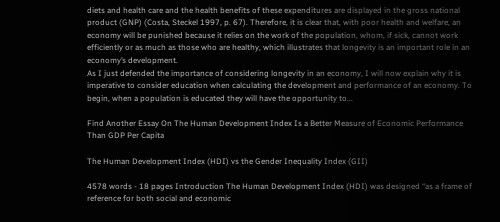diets and health care and the health benefits of these expenditures are displayed in the gross national product (GNP) (Costa, Steckel 1997, p. 67). Therefore, it is clear that, with poor health and welfare, an economy will be punished because it relies on the work of the population, whom, if sick, cannot work efficiently or as much as those who are healthy, which illustrates that longevity is an important role in an economy’s development.
As I just defended the importance of considering longevity in an economy, I will now explain why it is imperative to consider education when calculating the development and performance of an economy. To begin, when a population is educated they will have the opportunity to...

Find Another Essay On The Human Development Index Is a Better Measure of Economic Performance Than GDP Per Capita

The Human Development Index (HDI) vs the Gender Inequality Index (GII)

4578 words - 18 pages Introduction The Human Development Index (HDI) was designed “as a frame of reference for both social and economic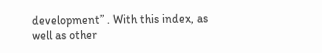development” . With this index, as well as other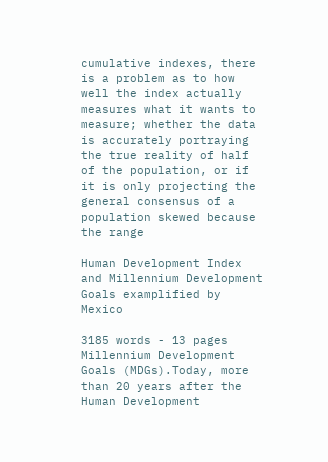cumulative indexes, there is a problem as to how well the index actually measures what it wants to measure; whether the data is accurately portraying the true reality of half of the population, or if it is only projecting the general consensus of a population skewed because the range

Human Development Index and Millennium Development Goals examplified by Mexico

3185 words - 13 pages Millennium Development Goals (MDGs).Today, more than 20 years after the Human Development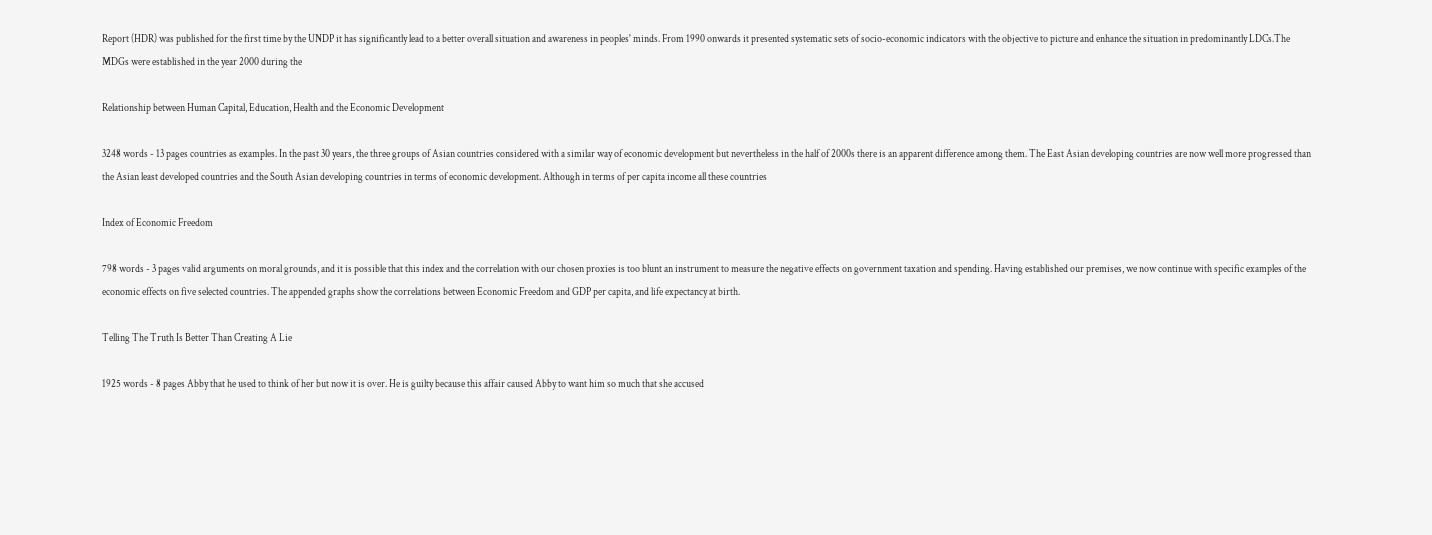Report (HDR) was published for the first time by the UNDP it has significantly lead to a better overall situation and awareness in peoples' minds. From 1990 onwards it presented systematic sets of socio-economic indicators with the objective to picture and enhance the situation in predominantly LDCs.The MDGs were established in the year 2000 during the

Relationship between Human Capital, Education, Health and the Economic Development

3248 words - 13 pages countries as examples. In the past 30 years, the three groups of Asian countries considered with a similar way of economic development but nevertheless in the half of 2000s there is an apparent difference among them. The East Asian developing countries are now well more progressed than the Asian least developed countries and the South Asian developing countries in terms of economic development. Although in terms of per capita income all these countries

Index of Economic Freedom

798 words - 3 pages valid arguments on moral grounds, and it is possible that this index and the correlation with our chosen proxies is too blunt an instrument to measure the negative effects on government taxation and spending. Having established our premises, we now continue with specific examples of the economic effects on five selected countries. The appended graphs show the correlations between Economic Freedom and GDP per capita, and life expectancy at birth.

Telling The Truth Is Better Than Creating A Lie

1925 words - 8 pages Abby that he used to think of her but now it is over. He is guilty because this affair caused Abby to want him so much that she accused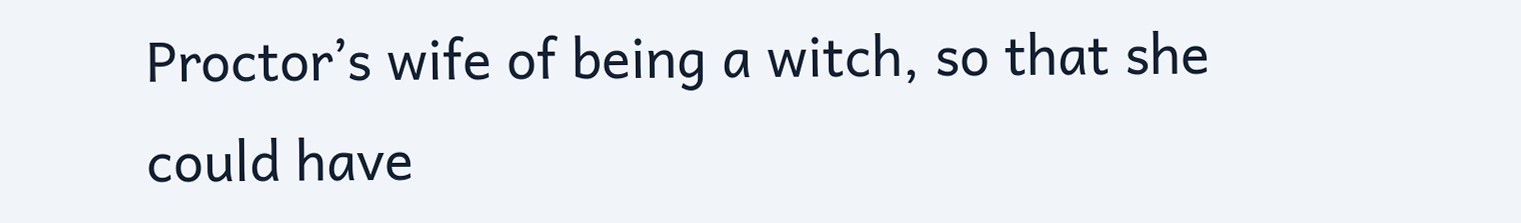Proctor’s wife of being a witch, so that she could have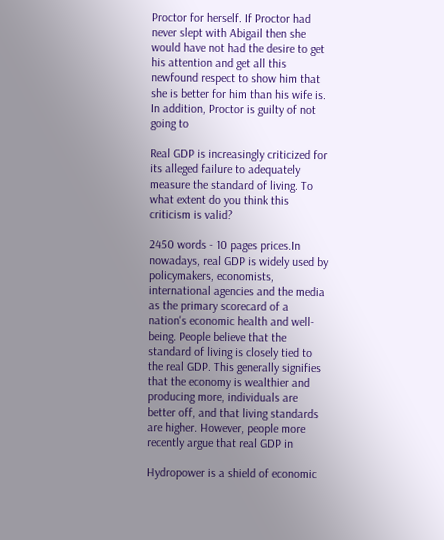Proctor for herself. If Proctor had never slept with Abigail then she would have not had the desire to get his attention and get all this newfound respect to show him that she is better for him than his wife is. In addition, Proctor is guilty of not going to

Real GDP is increasingly criticized for its alleged failure to adequately measure the standard of living. To what extent do you think this criticism is valid?

2450 words - 10 pages prices.In nowadays, real GDP is widely used by policymakers, economists, international agencies and the media as the primary scorecard of a nation's economic health and well-being. People believe that the standard of living is closely tied to the real GDP. This generally signifies that the economy is wealthier and producing more, individuals are better off, and that living standards are higher. However, people more recently argue that real GDP in

Hydropower is a shield of economic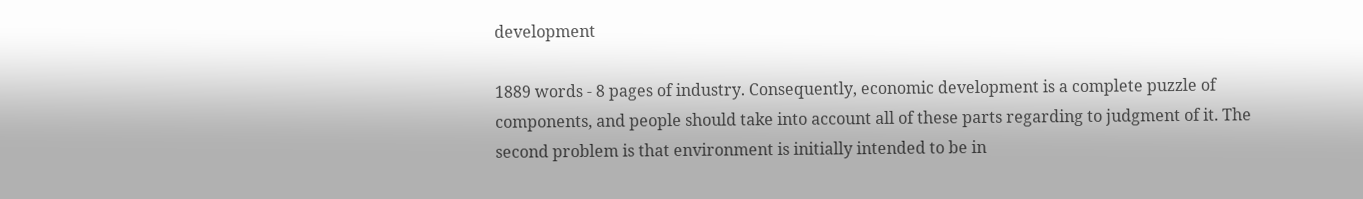development

1889 words - 8 pages of industry. Consequently, economic development is a complete puzzle of components, and people should take into account all of these parts regarding to judgment of it. The second problem is that environment is initially intended to be in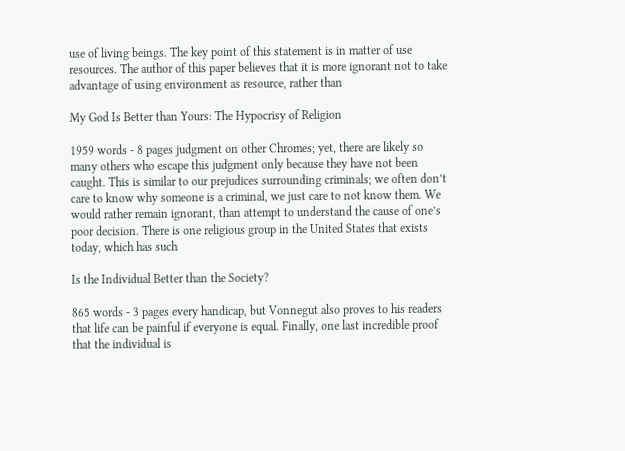use of living beings. The key point of this statement is in matter of use resources. The author of this paper believes that it is more ignorant not to take advantage of using environment as resource, rather than

My God Is Better than Yours: The Hypocrisy of Religion

1959 words - 8 pages judgment on other Chromes; yet, there are likely so many others who escape this judgment only because they have not been caught. This is similar to our prejudices surrounding criminals; we often don’t care to know why someone is a criminal, we just care to not know them. We would rather remain ignorant, than attempt to understand the cause of one’s poor decision. There is one religious group in the United States that exists today, which has such

Is the Individual Better than the Society?

865 words - 3 pages every handicap, but Vonnegut also proves to his readers that life can be painful if everyone is equal. Finally, one last incredible proof that the individual is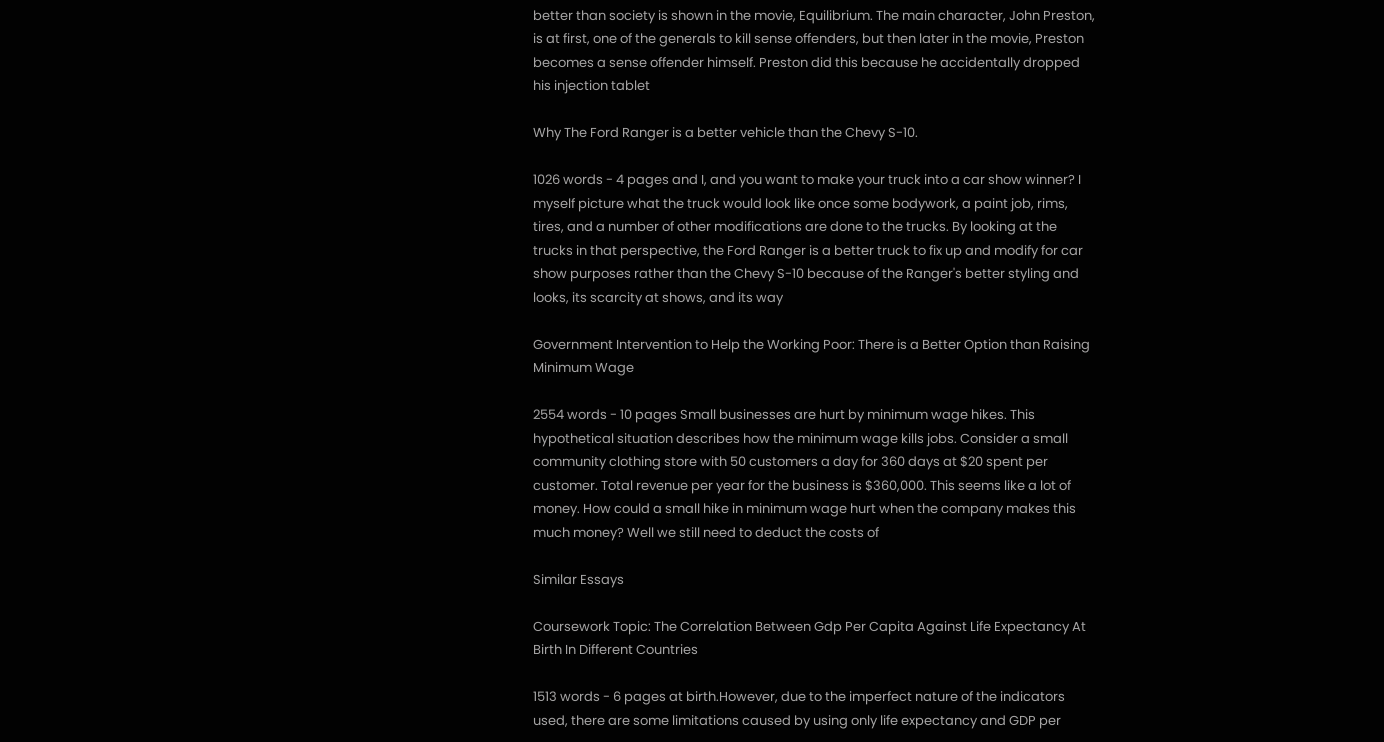better than society is shown in the movie, Equilibrium. The main character, John Preston, is at first, one of the generals to kill sense offenders, but then later in the movie, Preston becomes a sense offender himself. Preston did this because he accidentally dropped his injection tablet

Why The Ford Ranger is a better vehicle than the Chevy S-10.

1026 words - 4 pages and I, and you want to make your truck into a car show winner? I myself picture what the truck would look like once some bodywork, a paint job, rims, tires, and a number of other modifications are done to the trucks. By looking at the trucks in that perspective, the Ford Ranger is a better truck to fix up and modify for car show purposes rather than the Chevy S-10 because of the Ranger's better styling and looks, its scarcity at shows, and its way

Government Intervention to Help the Working Poor: There is a Better Option than Raising Minimum Wage

2554 words - 10 pages Small businesses are hurt by minimum wage hikes. This hypothetical situation describes how the minimum wage kills jobs. Consider a small community clothing store with 50 customers a day for 360 days at $20 spent per customer. Total revenue per year for the business is $360,000. This seems like a lot of money. How could a small hike in minimum wage hurt when the company makes this much money? Well we still need to deduct the costs of

Similar Essays

Coursework Topic: The Correlation Between Gdp Per Capita Against Life Expectancy At Birth In Different Countries

1513 words - 6 pages at birth.However, due to the imperfect nature of the indicators used, there are some limitations caused by using only life expectancy and GDP per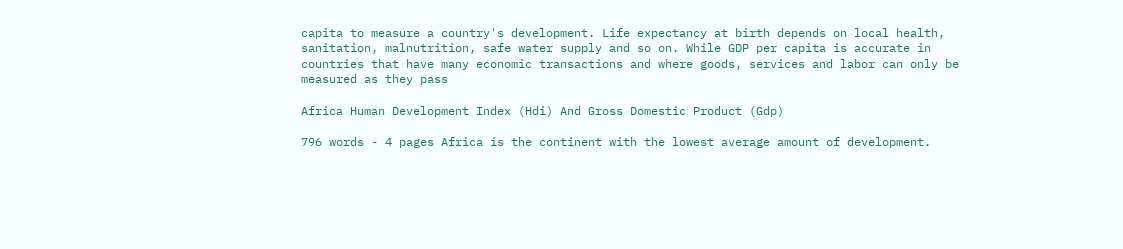capita to measure a country's development. Life expectancy at birth depends on local health, sanitation, malnutrition, safe water supply and so on. While GDP per capita is accurate in countries that have many economic transactions and where goods, services and labor can only be measured as they pass

Africa Human Development Index (Hdi) And Gross Domestic Product (Gdp)

796 words - 4 pages Africa is the continent with the lowest average amount of development.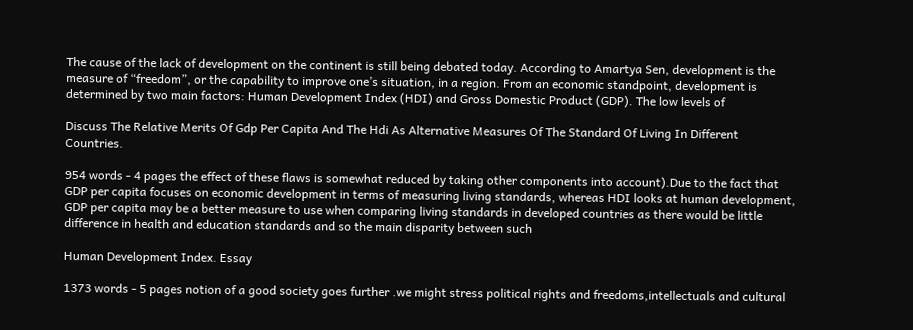The cause of the lack of development on the continent is still being debated today. According to Amartya Sen, development is the measure of “freedom”, or the capability to improve one’s situation, in a region. From an economic standpoint, development is determined by two main factors: Human Development Index (HDI) and Gross Domestic Product (GDP). The low levels of

Discuss The Relative Merits Of Gdp Per Capita And The Hdi As Alternative Measures Of The Standard Of Living In Different Countries.

954 words - 4 pages the effect of these flaws is somewhat reduced by taking other components into account).Due to the fact that GDP per capita focuses on economic development in terms of measuring living standards, whereas HDI looks at human development, GDP per capita may be a better measure to use when comparing living standards in developed countries as there would be little difference in health and education standards and so the main disparity between such

Human Development Index. Essay

1373 words - 5 pages notion of a good society goes further .we might stress political rights and freedoms,intellectuals and cultural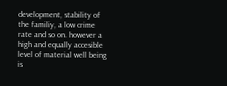development, stability of the familiy, a low crime rate and so on. however a high and equally accesible level of material well being is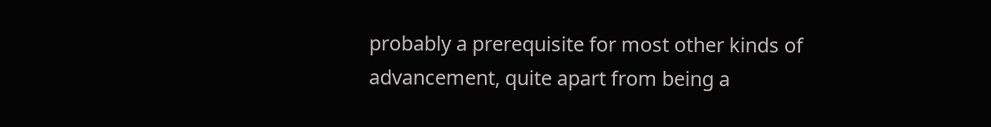probably a prerequisite for most other kinds of advancement, quite apart from being a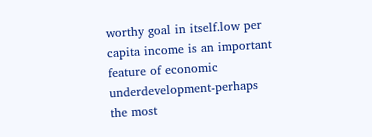worthy goal in itself.low per capita income is an important feature of economic underdevelopment-perhaps the most